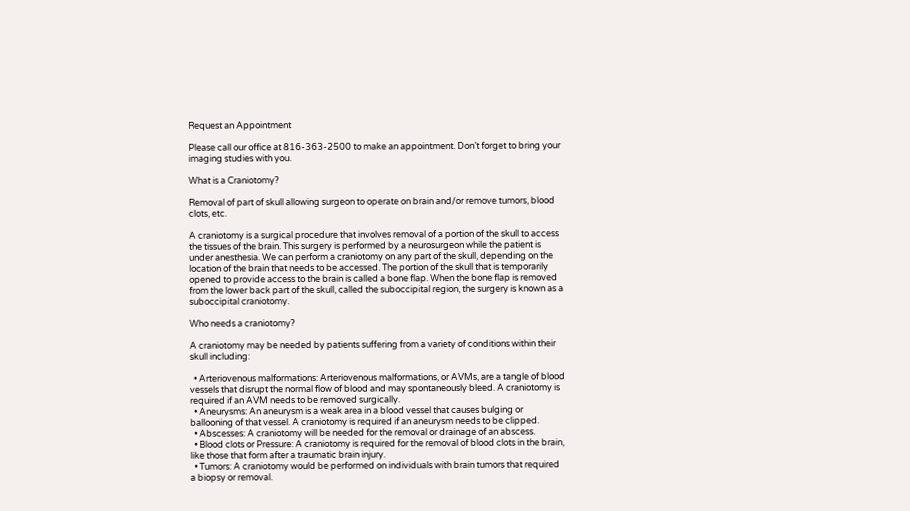Request an Appointment

Please call our office at 816-363-2500 to make an appointment. Don’t forget to bring your imaging studies with you.

What is a Craniotomy?

Removal of part of skull allowing surgeon to operate on brain and/or remove tumors, blood clots, etc.

A craniotomy is a surgical procedure that involves removal of a portion of the skull to access the tissues of the brain. This surgery is performed by a neurosurgeon while the patient is under anesthesia. We can perform a craniotomy on any part of the skull, depending on the location of the brain that needs to be accessed. The portion of the skull that is temporarily opened to provide access to the brain is called a bone flap. When the bone flap is removed from the lower back part of the skull, called the suboccipital region, the surgery is known as a suboccipital craniotomy.

Who needs a craniotomy?

A craniotomy may be needed by patients suffering from a variety of conditions within their skull including:

  • Arteriovenous malformations: Arteriovenous malformations, or AVMs, are a tangle of blood vessels that disrupt the normal flow of blood and may spontaneously bleed. A craniotomy is required if an AVM needs to be removed surgically.
  • Aneurysms: An aneurysm is a weak area in a blood vessel that causes bulging or ballooning of that vessel. A craniotomy is required if an aneurysm needs to be clipped.
  • Abscesses: A craniotomy will be needed for the removal or drainage of an abscess.
  • Blood clots or Pressure: A craniotomy is required for the removal of blood clots in the brain, like those that form after a traumatic brain injury.
  • Tumors: A craniotomy would be performed on individuals with brain tumors that required a biopsy or removal.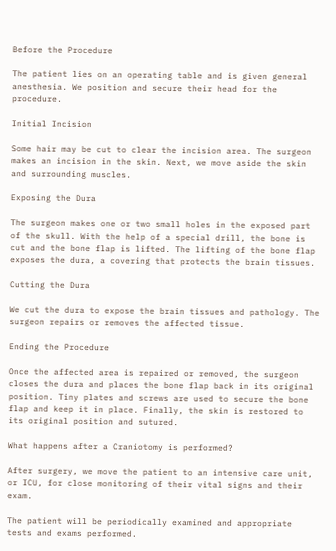Before the Procedure

The patient lies on an operating table and is given general anesthesia. We position and secure their head for the procedure.

Initial Incision

Some hair may be cut to clear the incision area. The surgeon makes an incision in the skin. Next, we move aside the skin and surrounding muscles.

Exposing the Dura

The surgeon makes one or two small holes in the exposed part of the skull. With the help of a special drill, the bone is cut and the bone flap is lifted. The lifting of the bone flap exposes the dura, a covering that protects the brain tissues.

Cutting the Dura

We cut the dura to expose the brain tissues and pathology. The surgeon repairs or removes the affected tissue.

Ending the Procedure

Once the affected area is repaired or removed, the surgeon closes the dura and places the bone flap back in its original position. Tiny plates and screws are used to secure the bone flap and keep it in place. Finally, the skin is restored to its original position and sutured.

What happens after a Craniotomy is performed?

After surgery, we move the patient to an intensive care unit, or ICU, for close monitoring of their vital signs and their exam.

The patient will be periodically examined and appropriate tests and exams performed.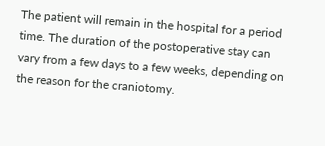The patient will remain in the hospital for a period time. The duration of the postoperative stay can vary from a few days to a few weeks, depending on the reason for the craniotomy.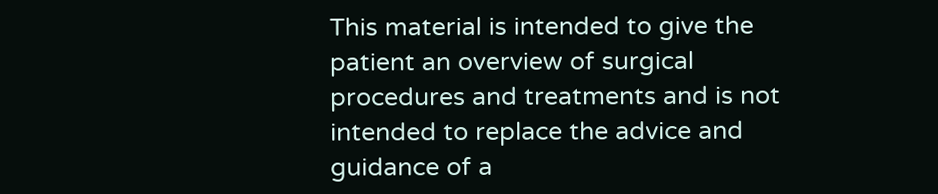This material is intended to give the patient an overview of surgical procedures and treatments and is not intended to replace the advice and guidance of a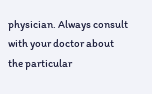physician. Always consult with your doctor about the particular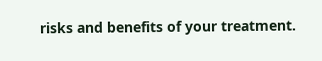risks and benefits of your treatment.